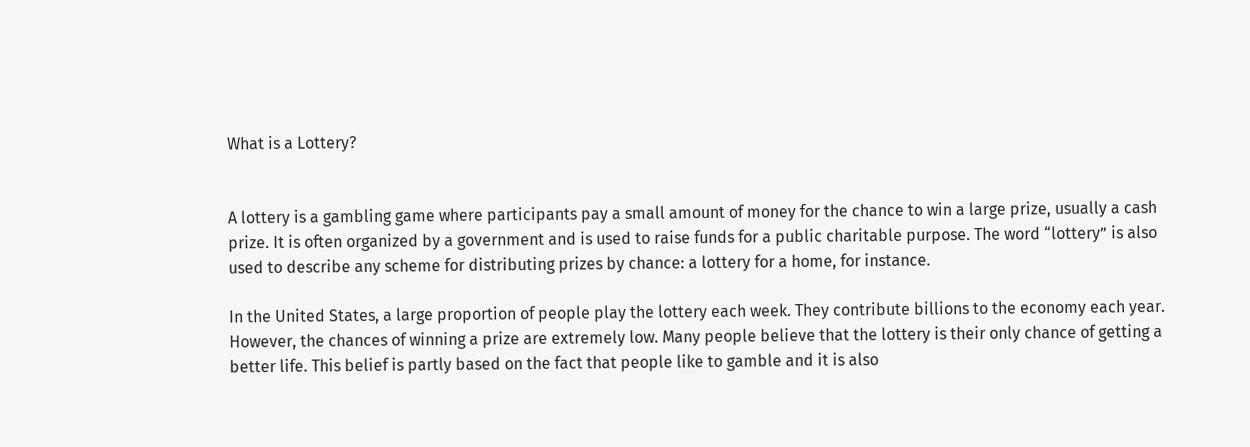What is a Lottery?


A lottery is a gambling game where participants pay a small amount of money for the chance to win a large prize, usually a cash prize. It is often organized by a government and is used to raise funds for a public charitable purpose. The word “lottery” is also used to describe any scheme for distributing prizes by chance: a lottery for a home, for instance.

In the United States, a large proportion of people play the lottery each week. They contribute billions to the economy each year. However, the chances of winning a prize are extremely low. Many people believe that the lottery is their only chance of getting a better life. This belief is partly based on the fact that people like to gamble and it is also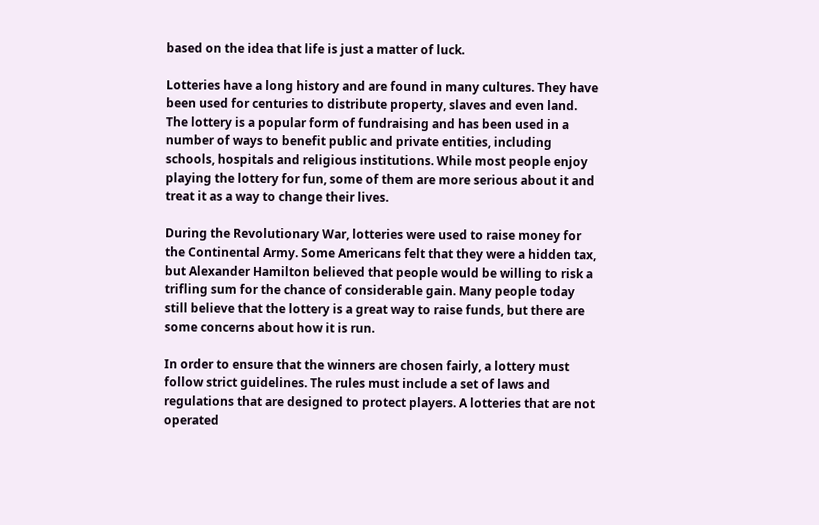based on the idea that life is just a matter of luck.

Lotteries have a long history and are found in many cultures. They have been used for centuries to distribute property, slaves and even land. The lottery is a popular form of fundraising and has been used in a number of ways to benefit public and private entities, including schools, hospitals and religious institutions. While most people enjoy playing the lottery for fun, some of them are more serious about it and treat it as a way to change their lives.

During the Revolutionary War, lotteries were used to raise money for the Continental Army. Some Americans felt that they were a hidden tax, but Alexander Hamilton believed that people would be willing to risk a trifling sum for the chance of considerable gain. Many people today still believe that the lottery is a great way to raise funds, but there are some concerns about how it is run.

In order to ensure that the winners are chosen fairly, a lottery must follow strict guidelines. The rules must include a set of laws and regulations that are designed to protect players. A lotteries that are not operated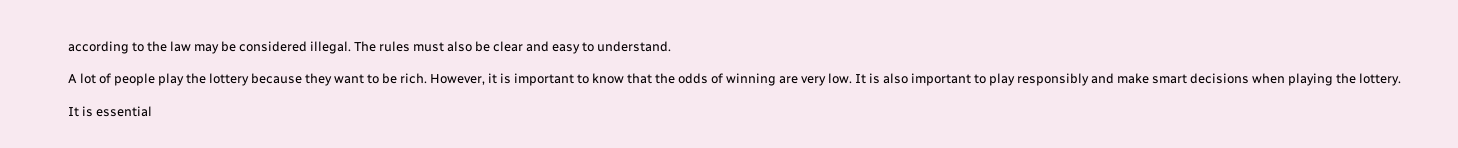according to the law may be considered illegal. The rules must also be clear and easy to understand.

A lot of people play the lottery because they want to be rich. However, it is important to know that the odds of winning are very low. It is also important to play responsibly and make smart decisions when playing the lottery.

It is essential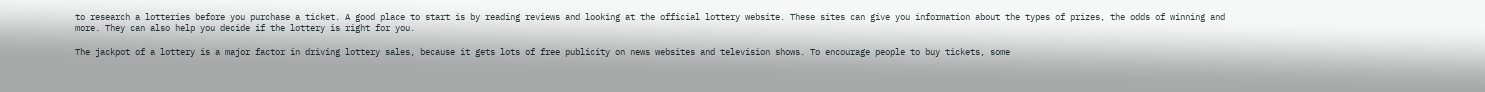to research a lotteries before you purchase a ticket. A good place to start is by reading reviews and looking at the official lottery website. These sites can give you information about the types of prizes, the odds of winning and more. They can also help you decide if the lottery is right for you.

The jackpot of a lottery is a major factor in driving lottery sales, because it gets lots of free publicity on news websites and television shows. To encourage people to buy tickets, some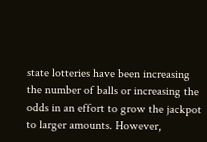state lotteries have been increasing the number of balls or increasing the odds in an effort to grow the jackpot to larger amounts. However,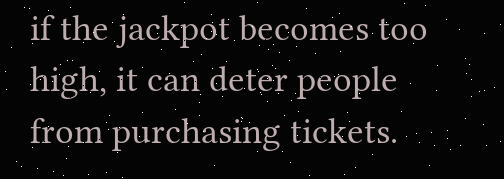if the jackpot becomes too high, it can deter people from purchasing tickets.